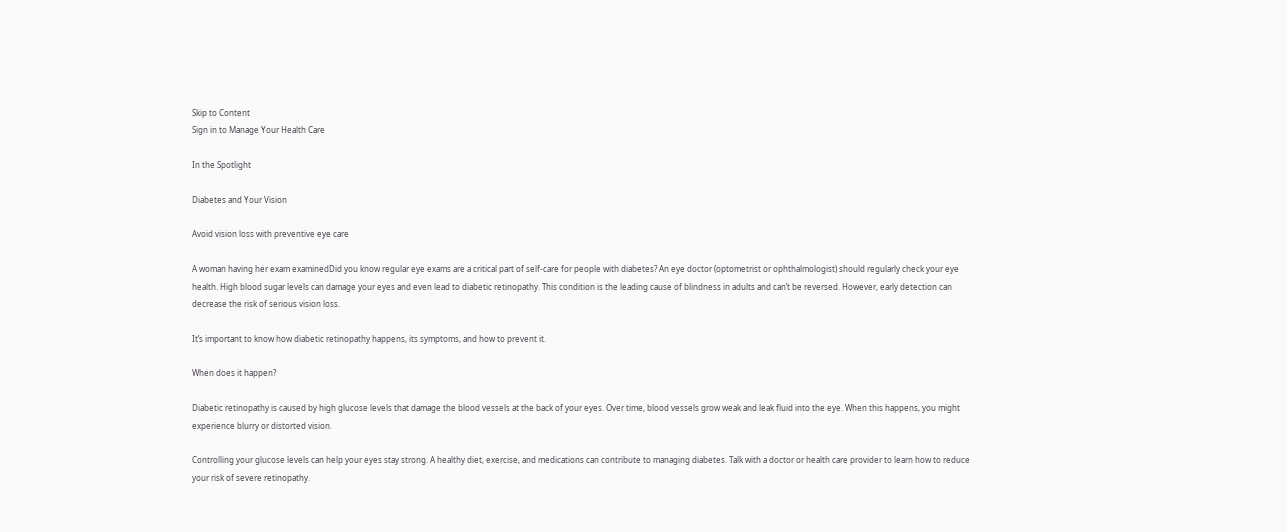Skip to Content
Sign in to Manage Your Health Care

In the Spotlight

Diabetes and Your Vision

Avoid vision loss with preventive eye care

A woman having her exam examinedDid you know regular eye exams are a critical part of self-care for people with diabetes? An eye doctor (optometrist or ophthalmologist) should regularly check your eye health. High blood sugar levels can damage your eyes and even lead to diabetic retinopathy. This condition is the leading cause of blindness in adults and can’t be reversed. However, early detection can decrease the risk of serious vision loss.

It’s important to know how diabetic retinopathy happens, its symptoms, and how to prevent it.

When does it happen?

Diabetic retinopathy is caused by high glucose levels that damage the blood vessels at the back of your eyes. Over time, blood vessels grow weak and leak fluid into the eye. When this happens, you might experience blurry or distorted vision.

Controlling your glucose levels can help your eyes stay strong. A healthy diet, exercise, and medications can contribute to managing diabetes. Talk with a doctor or health care provider to learn how to reduce your risk of severe retinopathy.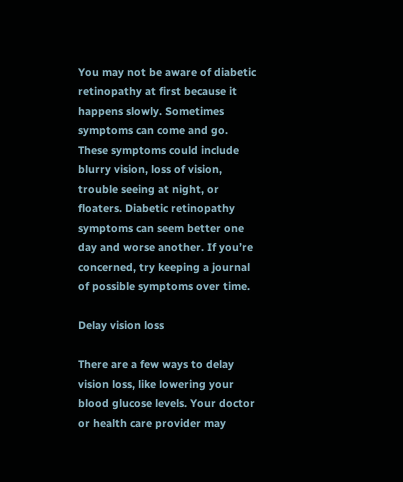You may not be aware of diabetic retinopathy at first because it happens slowly. Sometimes symptoms can come and go. These symptoms could include blurry vision, loss of vision, trouble seeing at night, or floaters. Diabetic retinopathy symptoms can seem better one day and worse another. If you’re concerned, try keeping a journal of possible symptoms over time.

Delay vision loss

There are a few ways to delay vision loss, like lowering your blood glucose levels. Your doctor or health care provider may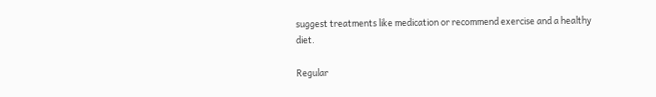suggest treatments like medication or recommend exercise and a healthy diet.

Regular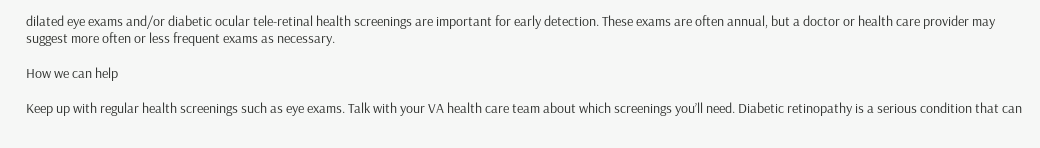dilated eye exams and/or diabetic ocular tele-retinal health screenings are important for early detection. These exams are often annual, but a doctor or health care provider may suggest more often or less frequent exams as necessary.

How we can help

Keep up with regular health screenings such as eye exams. Talk with your VA health care team about which screenings you’ll need. Diabetic retinopathy is a serious condition that can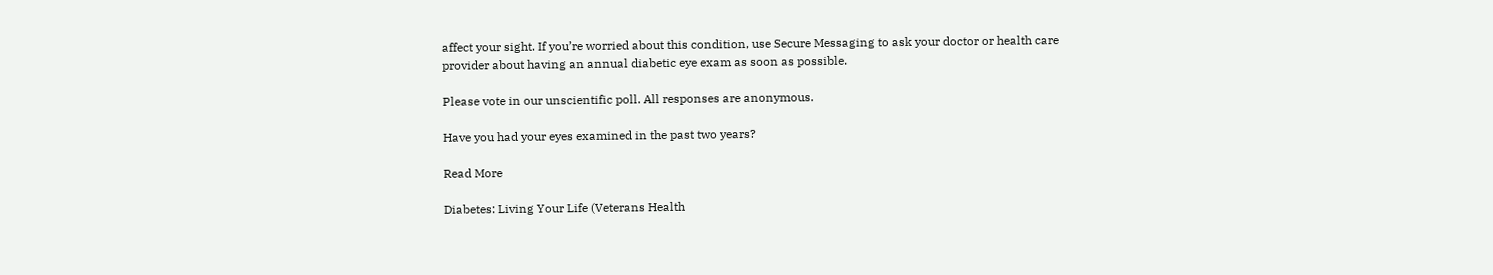affect your sight. If you’re worried about this condition, use Secure Messaging to ask your doctor or health care provider about having an annual diabetic eye exam as soon as possible.

Please vote in our unscientific poll. All responses are anonymous.

Have you had your eyes examined in the past two years?

Read More

Diabetes: Living Your Life (Veterans Health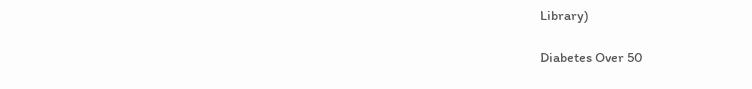Library)

Diabetes Over 50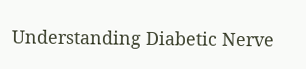Understanding Diabetic Nerve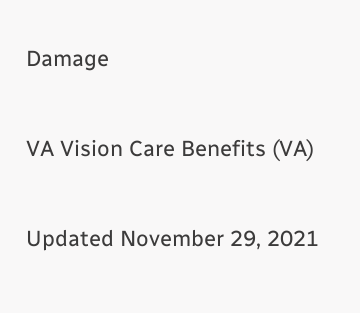Damage

VA Vision Care Benefits (VA)

Updated November 29, 2021